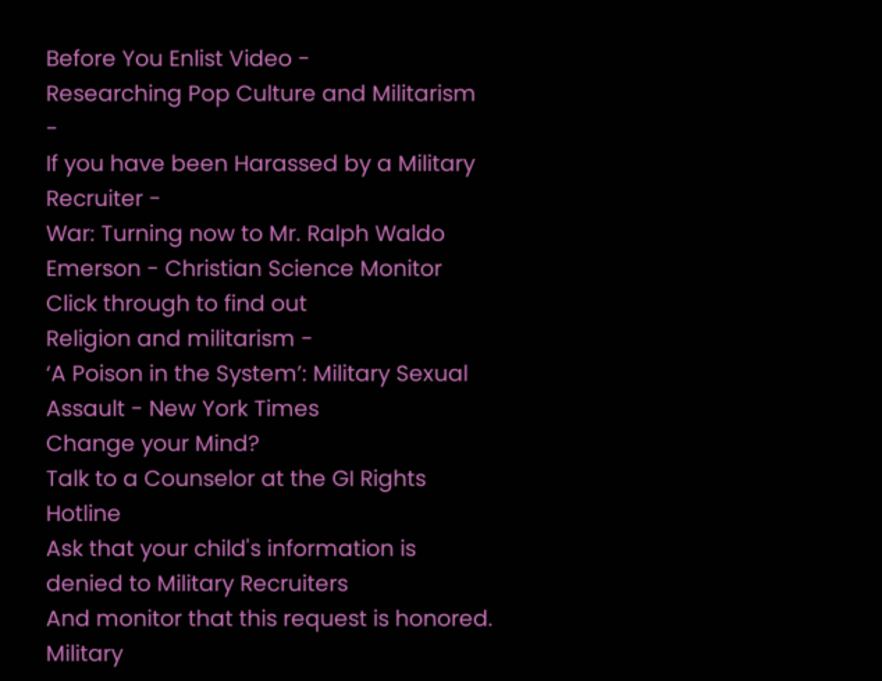Before You Enlist Video -
Researching Pop Culture and Militarism -
If you have been Harassed by a Military Recruiter -
War: Turning now to Mr. Ralph Waldo Emerson - Christian Science Monitor
Click through to find out
Religion and militarism -
‘A Poison in the System’: Military Sexual Assault - New York Times
Change your Mind?
Talk to a Counselor at the GI Rights Hotline
Ask that your child's information is denied to Military Recruiters
And monitor that this request is honored.
Military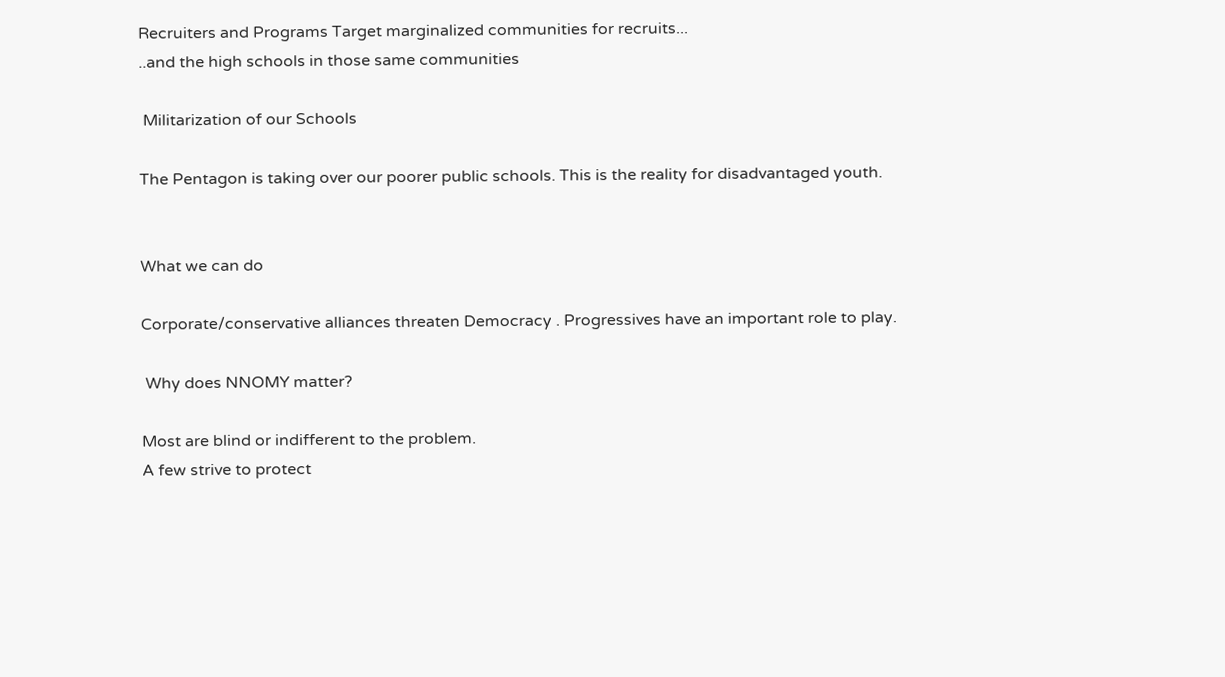Recruiters and Programs Target marginalized communities for recruits...
..and the high schools in those same communities

 Militarization of our Schools

The Pentagon is taking over our poorer public schools. This is the reality for disadvantaged youth.


What we can do

Corporate/conservative alliances threaten Democracy . Progressives have an important role to play.

 Why does NNOMY matter?

Most are blind or indifferent to the problem.
A few strive to protect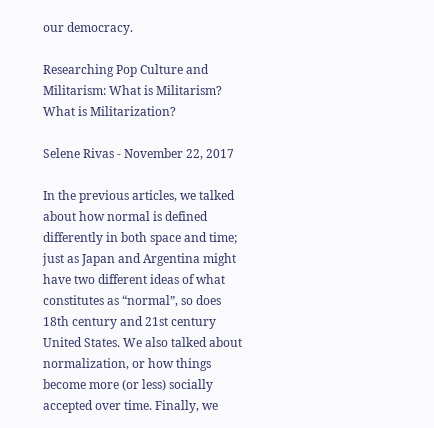our democracy.

Researching Pop Culture and Militarism: What is Militarism? What is Militarization?

Selene Rivas - November 22, 2017

In the previous articles, we talked about how normal is defined differently in both space and time; just as Japan and Argentina might have two different ideas of what constitutes as “normal”, so does 18th century and 21st century United States. We also talked about normalization, or how things become more (or less) socially accepted over time. Finally, we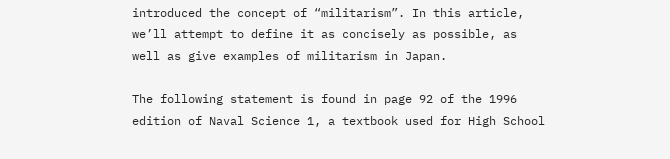introduced the concept of “militarism”. In this article, we’ll attempt to define it as concisely as possible, as well as give examples of militarism in Japan.

The following statement is found in page 92 of the 1996 edition of Naval Science 1, a textbook used for High School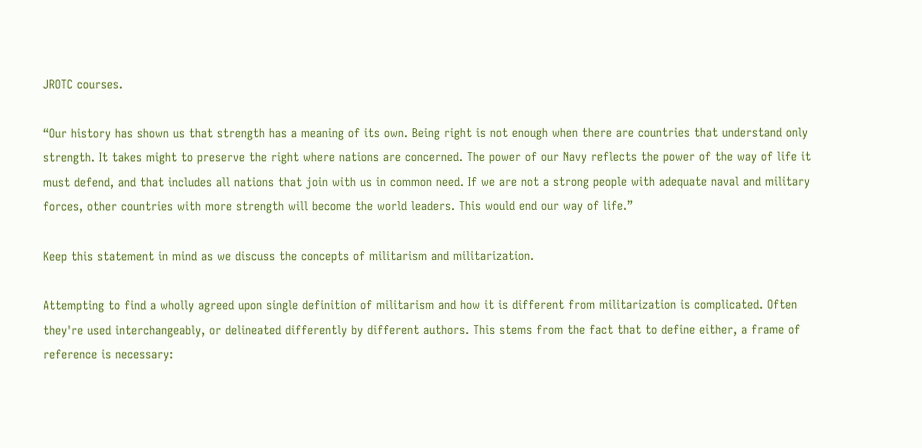JROTC courses.

“Our history has shown us that strength has a meaning of its own. Being right is not enough when there are countries that understand only strength. It takes might to preserve the right where nations are concerned. The power of our Navy reflects the power of the way of life it must defend, and that includes all nations that join with us in common need. If we are not a strong people with adequate naval and military forces, other countries with more strength will become the world leaders. This would end our way of life.”

Keep this statement in mind as we discuss the concepts of militarism and militarization.

Attempting to find a wholly agreed upon single definition of militarism and how it is different from militarization is complicated. Often they're used interchangeably, or delineated differently by different authors. This stems from the fact that to define either, a frame of reference is necessary: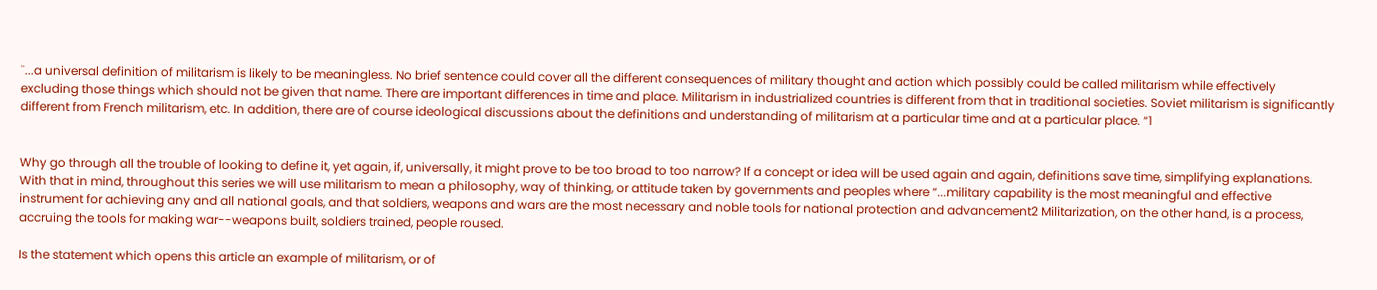¨...a universal definition of militarism is likely to be meaningless. No brief sentence could cover all the different consequences of military thought and action which possibly could be called militarism while effectively excluding those things which should not be given that name. There are important differences in time and place. Militarism in industrialized countries is different from that in traditional societies. Soviet militarism is significantly different from French militarism, etc. In addition, there are of course ideological discussions about the definitions and understanding of militarism at a particular time and at a particular place. “1


Why go through all the trouble of looking to define it, yet again, if, universally, it might prove to be too broad to too narrow? If a concept or idea will be used again and again, definitions save time, simplifying explanations. With that in mind, throughout this series we will use militarism to mean a philosophy, way of thinking, or attitude taken by governments and peoples where “...military capability is the most meaningful and effective instrument for achieving any and all national goals, and that soldiers, weapons and wars are the most necessary and noble tools for national protection and advancement2 Militarization, on the other hand, is a process, accruing the tools for making war--weapons built, soldiers trained, people roused.

Is the statement which opens this article an example of militarism, or of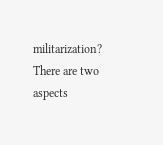militarization? There are two aspects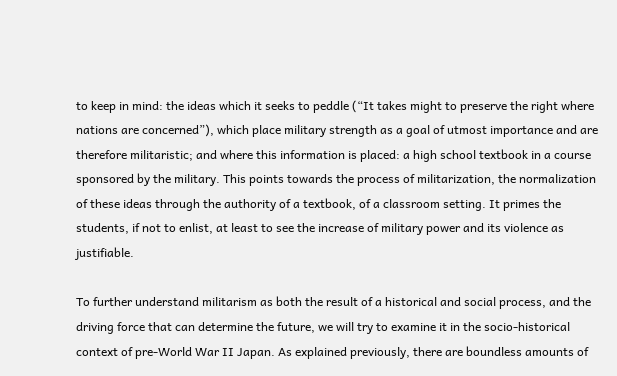to keep in mind: the ideas which it seeks to peddle (“It takes might to preserve the right where nations are concerned”), which place military strength as a goal of utmost importance and are therefore militaristic; and where this information is placed: a high school textbook in a course sponsored by the military. This points towards the process of militarization, the normalization of these ideas through the authority of a textbook, of a classroom setting. It primes the students, if not to enlist, at least to see the increase of military power and its violence as justifiable.

To further understand militarism as both the result of a historical and social process, and the driving force that can determine the future, we will try to examine it in the socio-historical context of pre-World War II Japan. As explained previously, there are boundless amounts of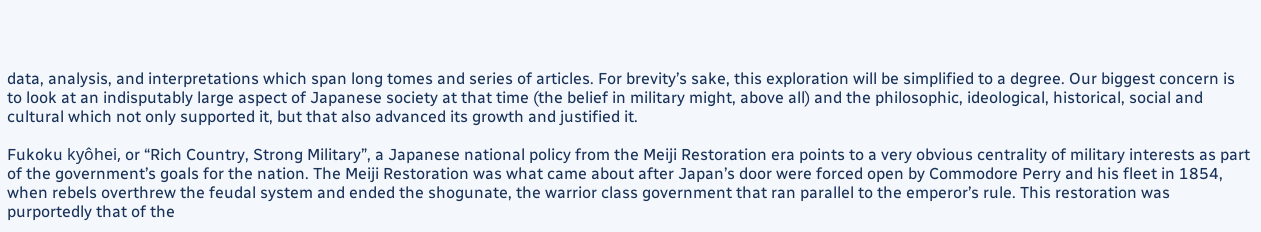data, analysis, and interpretations which span long tomes and series of articles. For brevity’s sake, this exploration will be simplified to a degree. Our biggest concern is to look at an indisputably large aspect of Japanese society at that time (the belief in military might, above all) and the philosophic, ideological, historical, social and cultural which not only supported it, but that also advanced its growth and justified it.

Fukoku kyôhei, or “Rich Country, Strong Military”, a Japanese national policy from the Meiji Restoration era points to a very obvious centrality of military interests as part of the government’s goals for the nation. The Meiji Restoration was what came about after Japan’s door were forced open by Commodore Perry and his fleet in 1854, when rebels overthrew the feudal system and ended the shogunate, the warrior class government that ran parallel to the emperor’s rule. This restoration was purportedly that of the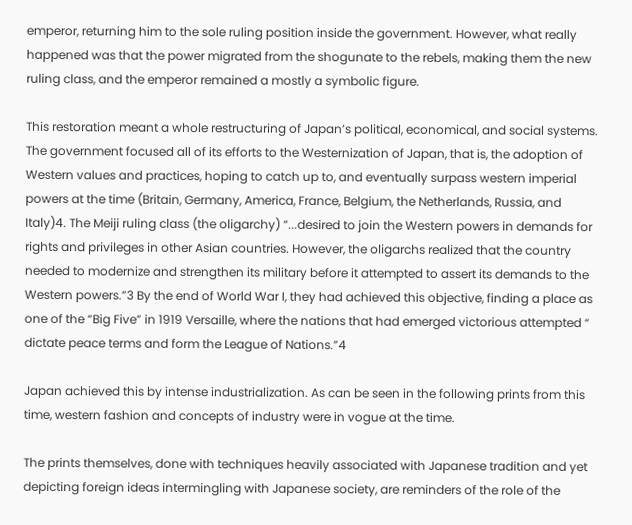emperor, returning him to the sole ruling position inside the government. However, what really happened was that the power migrated from the shogunate to the rebels, making them the new ruling class, and the emperor remained a mostly a symbolic figure.

This restoration meant a whole restructuring of Japan’s political, economical, and social systems. The government focused all of its efforts to the Westernization of Japan, that is, the adoption of Western values and practices, hoping to catch up to, and eventually surpass western imperial powers at the time (Britain, Germany, America, France, Belgium, the Netherlands, Russia, and Italy)4. The Meiji ruling class (the oligarchy) “...desired to join the Western powers in demands for rights and privileges in other Asian countries. However, the oligarchs realized that the country needed to modernize and strengthen its military before it attempted to assert its demands to the Western powers.”3 By the end of World War I, they had achieved this objective, finding a place as one of the “Big Five” in 1919 Versaille, where the nations that had emerged victorious attempted “ dictate peace terms and form the League of Nations.”4

Japan achieved this by intense industrialization. As can be seen in the following prints from this time, western fashion and concepts of industry were in vogue at the time.

The prints themselves, done with techniques heavily associated with Japanese tradition and yet depicting foreign ideas intermingling with Japanese society, are reminders of the role of the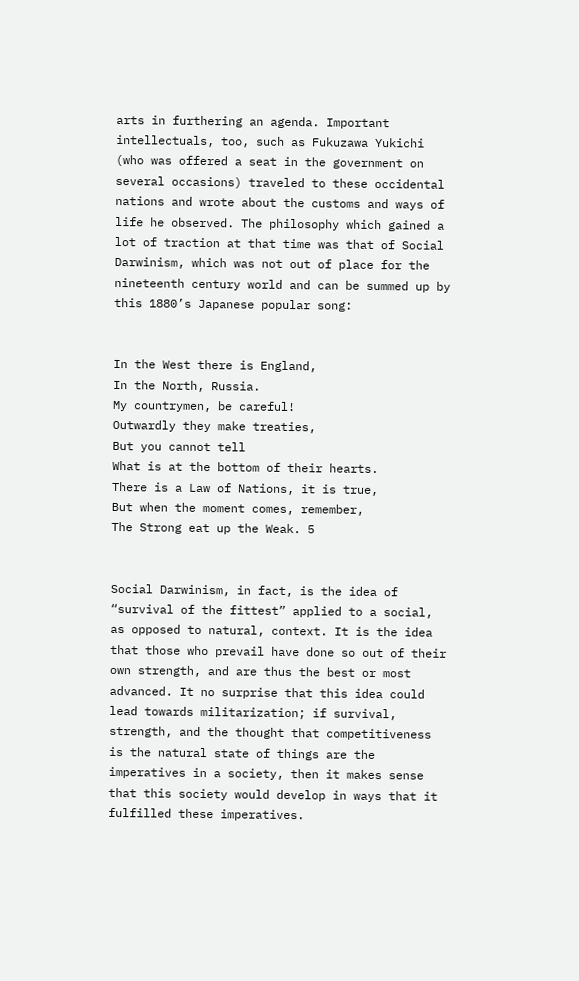arts in furthering an agenda. Important intellectuals, too, such as Fukuzawa Yukichi (who was offered a seat in the government on several occasions) traveled to these occidental nations and wrote about the customs and ways of life he observed. The philosophy which gained a lot of traction at that time was that of Social Darwinism, which was not out of place for the nineteenth century world and can be summed up by this 1880’s Japanese popular song:


In the West there is England,
In the North, Russia.
My countrymen, be careful!
Outwardly they make treaties,
But you cannot tell
What is at the bottom of their hearts.
There is a Law of Nations, it is true,
But when the moment comes, remember,
The Strong eat up the Weak. 5


Social Darwinism, in fact, is the idea of “survival of the fittest” applied to a social, as opposed to natural, context. It is the idea that those who prevail have done so out of their own strength, and are thus the best or most advanced. It no surprise that this idea could lead towards militarization; if survival, strength, and the thought that competitiveness is the natural state of things are the imperatives in a society, then it makes sense that this society would develop in ways that it fulfilled these imperatives.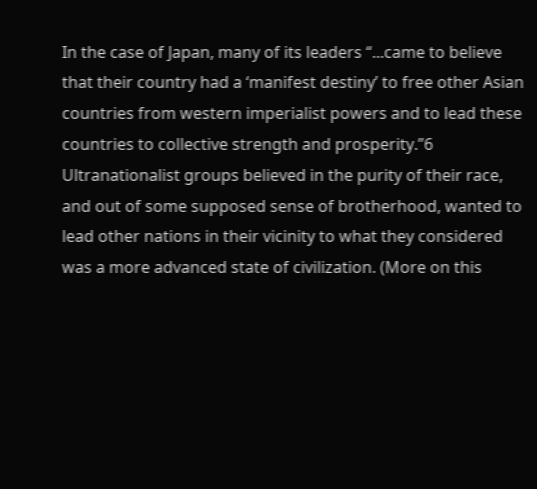In the case of Japan, many of its leaders “...came to believe that their country had a ‘manifest destiny’ to free other Asian countries from western imperialist powers and to lead these countries to collective strength and prosperity.”6 Ultranationalist groups believed in the purity of their race, and out of some supposed sense of brotherhood, wanted to lead other nations in their vicinity to what they considered was a more advanced state of civilization. (More on this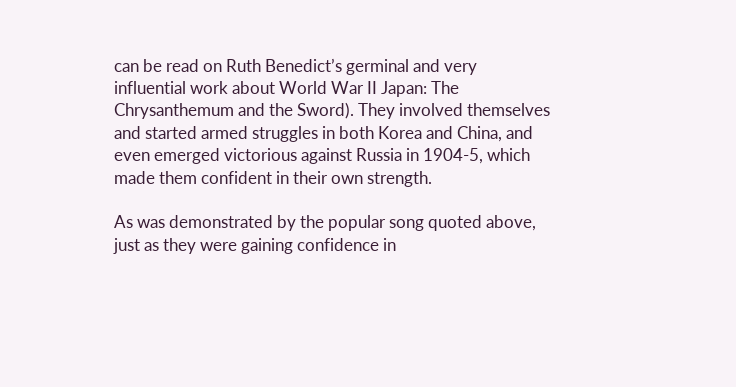can be read on Ruth Benedict’s germinal and very influential work about World War II Japan: The Chrysanthemum and the Sword). They involved themselves and started armed struggles in both Korea and China, and even emerged victorious against Russia in 1904-5, which made them confident in their own strength.

As was demonstrated by the popular song quoted above, just as they were gaining confidence in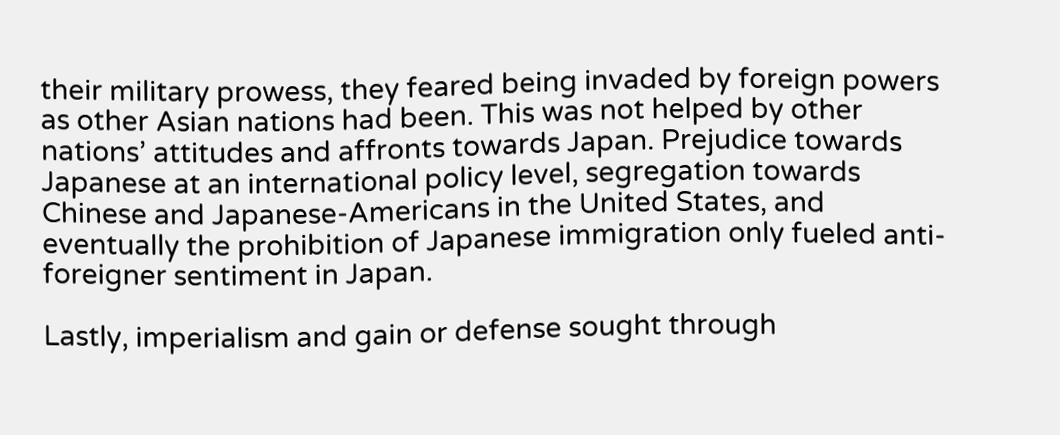their military prowess, they feared being invaded by foreign powers as other Asian nations had been. This was not helped by other nations’ attitudes and affronts towards Japan. Prejudice towards Japanese at an international policy level, segregation towards Chinese and Japanese-Americans in the United States, and eventually the prohibition of Japanese immigration only fueled anti-foreigner sentiment in Japan.

Lastly, imperialism and gain or defense sought through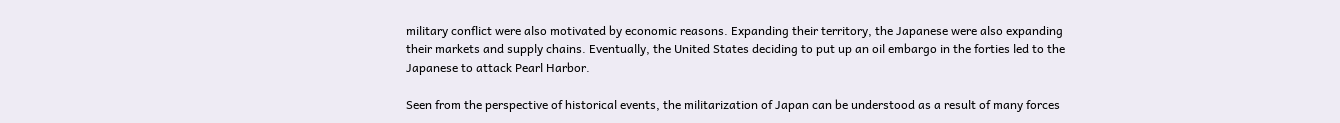military conflict were also motivated by economic reasons. Expanding their territory, the Japanese were also expanding their markets and supply chains. Eventually, the United States deciding to put up an oil embargo in the forties led to the Japanese to attack Pearl Harbor.

Seen from the perspective of historical events, the militarization of Japan can be understood as a result of many forces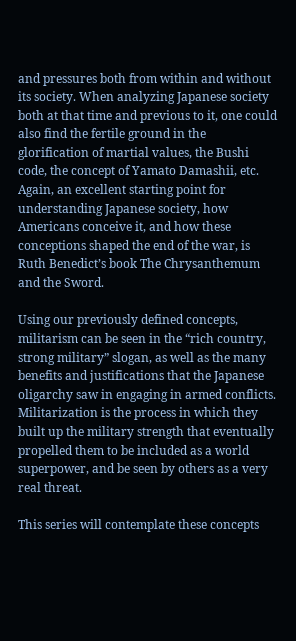and pressures both from within and without its society. When analyzing Japanese society both at that time and previous to it, one could also find the fertile ground in the glorification of martial values, the Bushi code, the concept of Yamato Damashii, etc. Again, an excellent starting point for understanding Japanese society, how Americans conceive it, and how these conceptions shaped the end of the war, is Ruth Benedict’s book The Chrysanthemum and the Sword.

Using our previously defined concepts, militarism can be seen in the “rich country, strong military” slogan, as well as the many benefits and justifications that the Japanese oligarchy saw in engaging in armed conflicts. Militarization is the process in which they built up the military strength that eventually propelled them to be included as a world superpower, and be seen by others as a very real threat.

This series will contemplate these concepts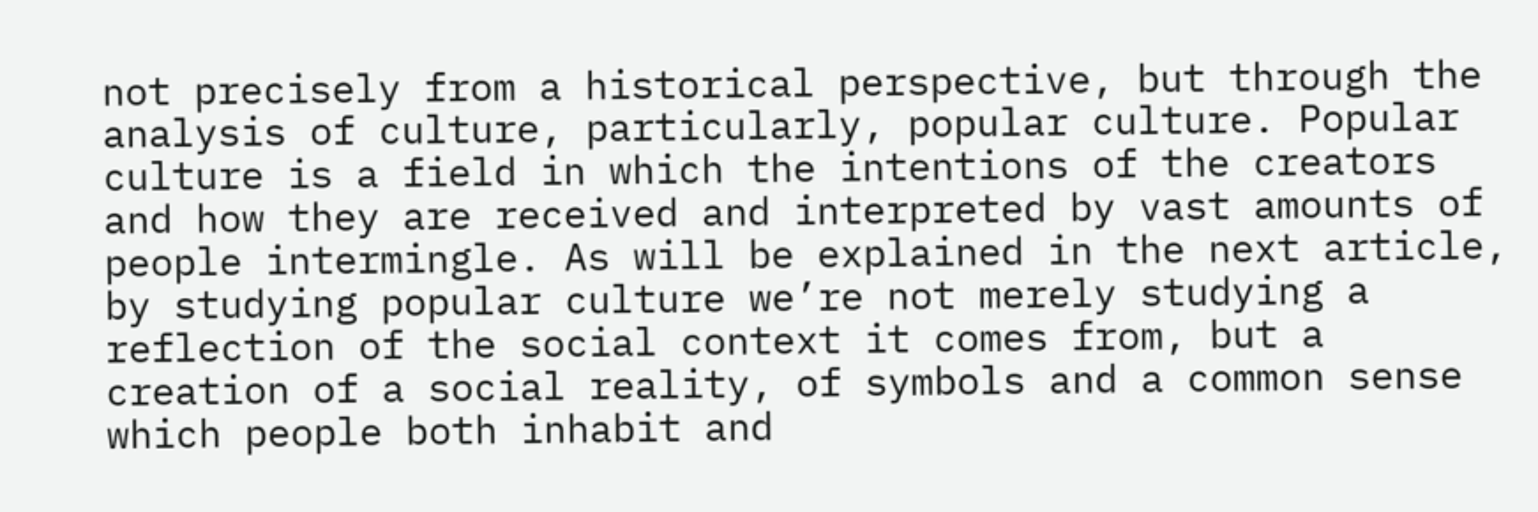not precisely from a historical perspective, but through the analysis of culture, particularly, popular culture. Popular culture is a field in which the intentions of the creators and how they are received and interpreted by vast amounts of people intermingle. As will be explained in the next article, by studying popular culture we’re not merely studying a reflection of the social context it comes from, but a creation of a social reality, of symbols and a common sense which people both inhabit and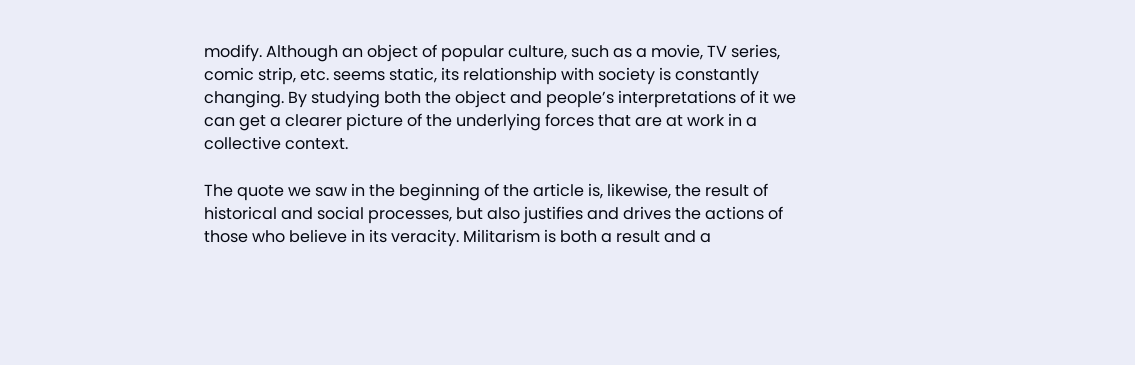modify. Although an object of popular culture, such as a movie, TV series, comic strip, etc. seems static, its relationship with society is constantly changing. By studying both the object and people’s interpretations of it we can get a clearer picture of the underlying forces that are at work in a collective context.

The quote we saw in the beginning of the article is, likewise, the result of historical and social processes, but also justifies and drives the actions of those who believe in its veracity. Militarism is both a result and a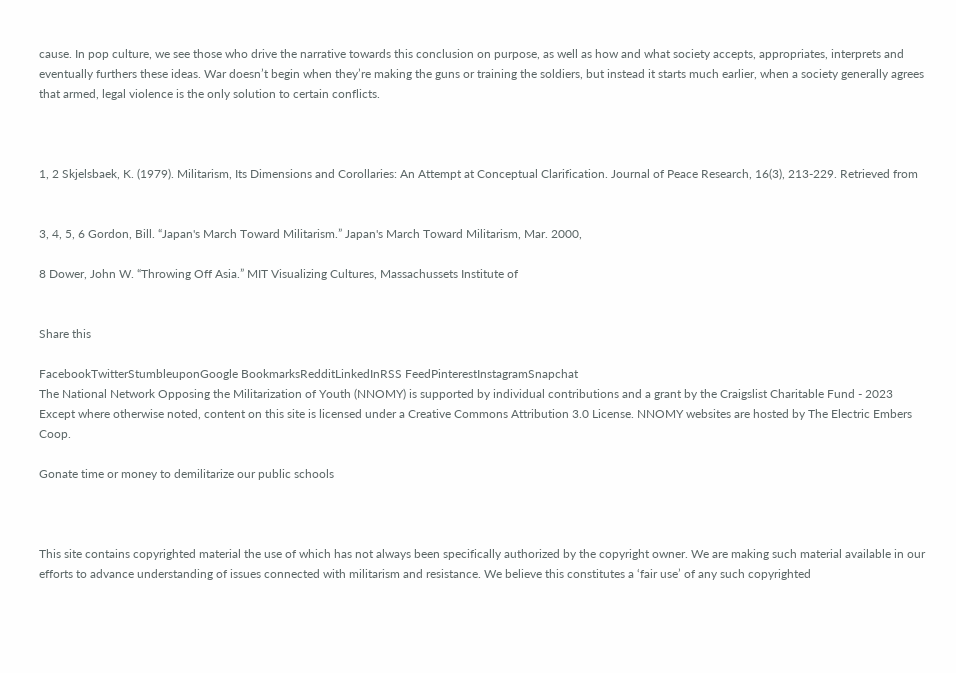cause. In pop culture, we see those who drive the narrative towards this conclusion on purpose, as well as how and what society accepts, appropriates, interprets and eventually furthers these ideas. War doesn’t begin when they’re making the guns or training the soldiers, but instead it starts much earlier, when a society generally agrees that armed, legal violence is the only solution to certain conflicts.



1, 2 Skjelsbaek, K. (1979). Militarism, Its Dimensions and Corollaries: An Attempt at Conceptual Clarification. Journal of Peace Research, 16(3), 213-229. Retrieved from


3, 4, 5, 6 Gordon, Bill. “Japan's March Toward Militarism.” Japan's March Toward Militarism, Mar. 2000,

8 Dower, John W. “Throwing Off Asia.” MIT Visualizing Cultures, Massachussets Institute of


Share this

FacebookTwitterStumbleuponGoogle BookmarksRedditLinkedInRSS FeedPinterestInstagramSnapchat
The National Network Opposing the Militarization of Youth (NNOMY) is supported by individual contributions and a grant by the Craigslist Charitable Fund - 2023 Except where otherwise noted, content on this site is licensed under a Creative Commons Attribution 3.0 License. NNOMY websites are hosted by The Electric Embers Coop.

Gonate time or money to demilitarize our public schools



This site contains copyrighted material the use of which has not always been specifically authorized by the copyright owner. We are making such material available in our efforts to advance understanding of issues connected with militarism and resistance. We believe this constitutes a ‘fair use’ of any such copyrighted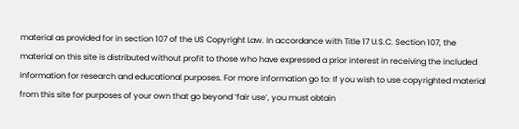material as provided for in section 107 of the US Copyright Law. In accordance with Title 17 U.S.C. Section 107, the material on this site is distributed without profit to those who have expressed a prior interest in receiving the included information for research and educational purposes. For more information go to: If you wish to use copyrighted material from this site for purposes of your own that go beyond ‘fair use’, you must obtain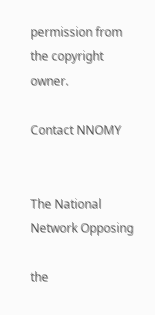permission from the copyright owner.

Contact NNOMY


The National Network Opposing

the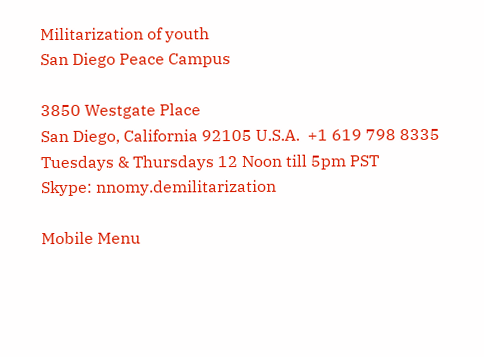Militarization of youth
San Diego Peace Campus

3850 Westgate Place
San Diego, California 92105 U.S.A.  +1 619 798 8335
Tuesdays & Thursdays 12 Noon till 5pm PST
Skype: nnomy.demilitarization

Mobile Menu